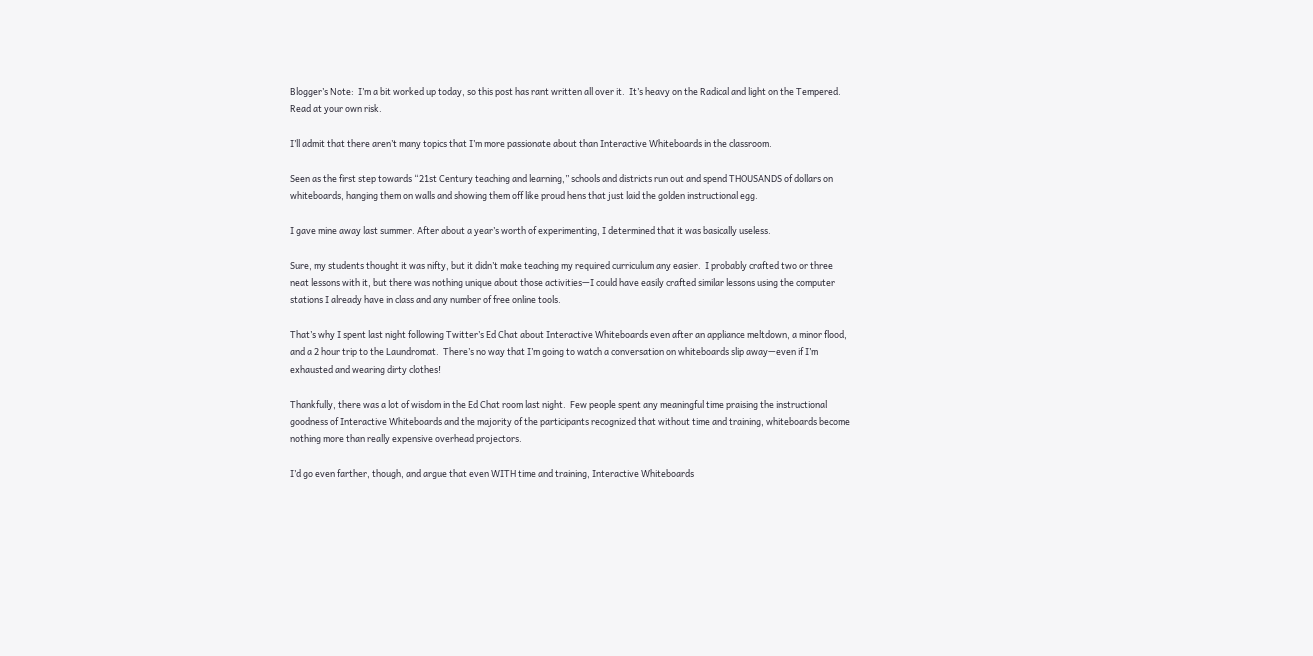Blogger’s Note:  I’m a bit worked up today, so this post has rant written all over it.  It’s heavy on the Radical and light on the Tempered.  Read at your own risk.

I’ll admit that there aren’t many topics that I’m more passionate about than Interactive Whiteboards in the classroom.

Seen as the first step towards “21st Century teaching and learning,” schools and districts run out and spend THOUSANDS of dollars on whiteboards, hanging them on walls and showing them off like proud hens that just laid the golden instructional egg.

I gave mine away last summer. After about a year’s worth of experimenting, I determined that it was basically useless.

Sure, my students thought it was nifty, but it didn’t make teaching my required curriculum any easier.  I probably crafted two or three neat lessons with it, but there was nothing unique about those activities—I could have easily crafted similar lessons using the computer stations I already have in class and any number of free online tools.

That’s why I spent last night following Twitter’s Ed Chat about Interactive Whiteboards even after an appliance meltdown, a minor flood, and a 2 hour trip to the Laundromat.  There’s no way that I’m going to watch a conversation on whiteboards slip away—even if I’m exhausted and wearing dirty clothes!

Thankfully, there was a lot of wisdom in the Ed Chat room last night.  Few people spent any meaningful time praising the instructional goodness of Interactive Whiteboards and the majority of the participants recognized that without time and training, whiteboards become nothing more than really expensive overhead projectors.

I’d go even farther, though, and argue that even WITH time and training, Interactive Whiteboards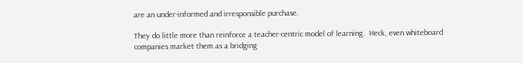are an under-informed and irresponsible purchase.

They do little more than reinforce a teacher-centric model of learning.  Heck, even whiteboard companies market them as a bridging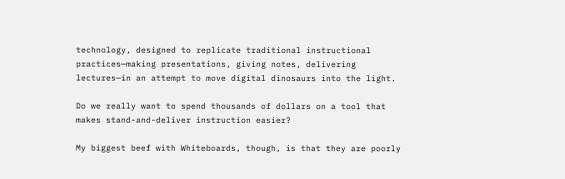technology, designed to replicate traditional instructional practices—making presentations, giving notes, delivering lectures—in an attempt to move digital dinosaurs into the light.

Do we really want to spend thousands of dollars on a tool that makes stand-and-deliver instruction easier?

My biggest beef with Whiteboards, though, is that they are poorly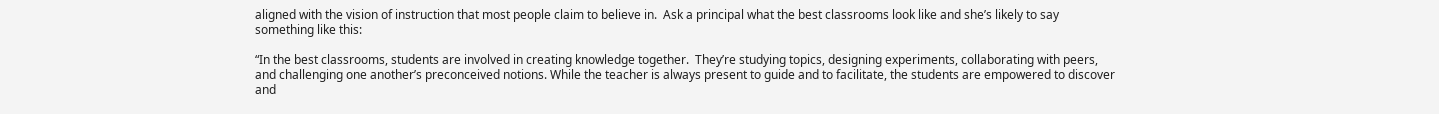aligned with the vision of instruction that most people claim to believe in.  Ask a principal what the best classrooms look like and she’s likely to say something like this:

“In the best classrooms, students are involved in creating knowledge together.  They’re studying topics, designing experiments, collaborating with peers, and challenging one another’s preconceived notions. While the teacher is always present to guide and to facilitate, the students are empowered to discover and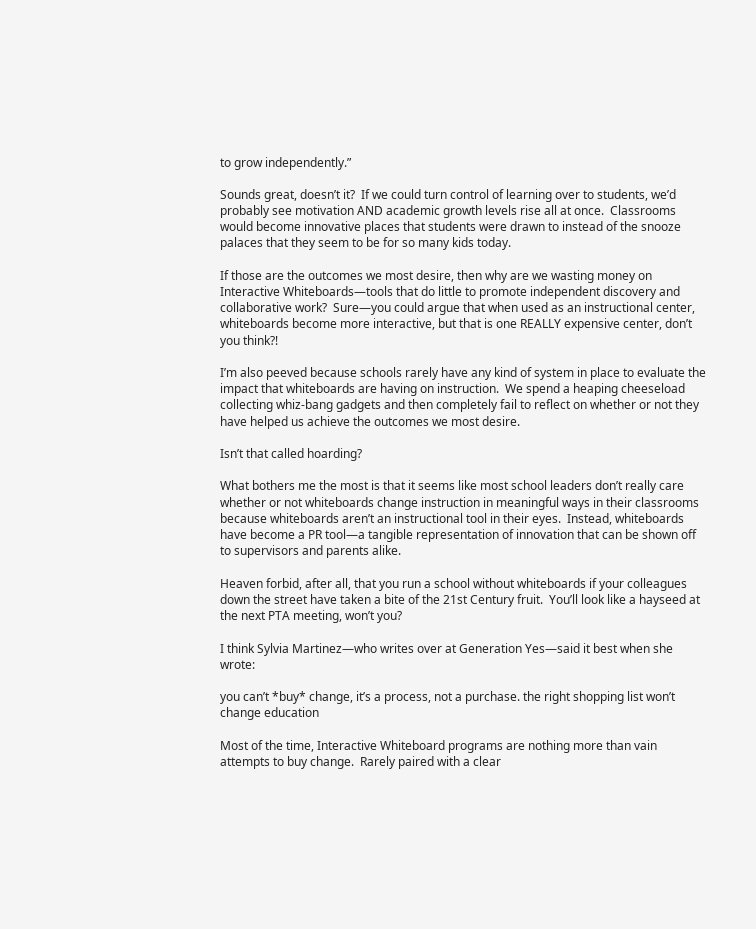to grow independently.”

Sounds great, doesn’t it?  If we could turn control of learning over to students, we’d probably see motivation AND academic growth levels rise all at once.  Classrooms would become innovative places that students were drawn to instead of the snooze palaces that they seem to be for so many kids today.

If those are the outcomes we most desire, then why are we wasting money on Interactive Whiteboards—tools that do little to promote independent discovery and collaborative work?  Sure—you could argue that when used as an instructional center, whiteboards become more interactive, but that is one REALLY expensive center, don’t you think?!

I’m also peeved because schools rarely have any kind of system in place to evaluate the impact that whiteboards are having on instruction.  We spend a heaping cheeseload collecting whiz-bang gadgets and then completely fail to reflect on whether or not they have helped us achieve the outcomes we most desire.

Isn’t that called hoarding?

What bothers me the most is that it seems like most school leaders don’t really care whether or not whiteboards change instruction in meaningful ways in their classrooms because whiteboards aren’t an instructional tool in their eyes.  Instead, whiteboards have become a PR tool—a tangible representation of innovation that can be shown off to supervisors and parents alike.

Heaven forbid, after all, that you run a school without whiteboards if your colleagues down the street have taken a bite of the 21st Century fruit.  You’ll look like a hayseed at the next PTA meeting, won’t you?

I think Sylvia Martinez—who writes over at Generation Yes—said it best when she wrote:

you can’t *buy* change, it’s a process, not a purchase. the right shopping list won’t change education

Most of the time, Interactive Whiteboard programs are nothing more than vain attempts to buy change.  Rarely paired with a clear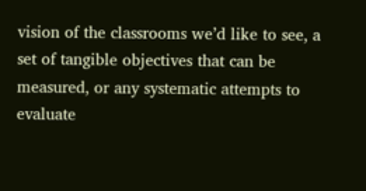vision of the classrooms we’d like to see, a set of tangible objectives that can be measured, or any systematic attempts to evaluate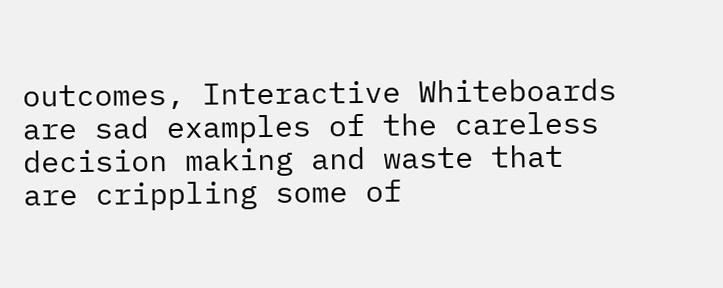outcomes, Interactive Whiteboards are sad examples of the careless decision making and waste that are crippling some of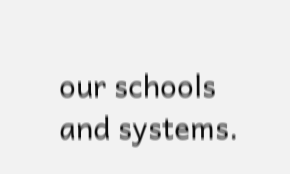our schools and systems.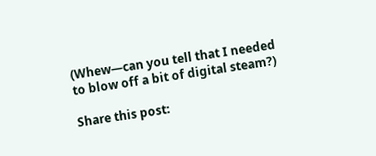(Whew—can you tell that I needed to blow off a bit of digital steam?)

Share this post: